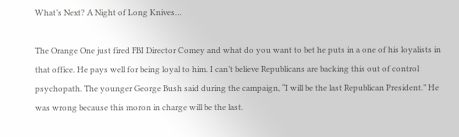What’s Next? A Night of Long Knives…

The Orange One just fired FBI Director Comey and what do you want to bet he puts in a one of his loyalists in that office. He pays well for being loyal to him. I can’t believe Republicans are backing this out of control psychopath. The younger George Bush said during the campaign, “I will be the last Republican President.” He was wrong because this moron in charge will be the last.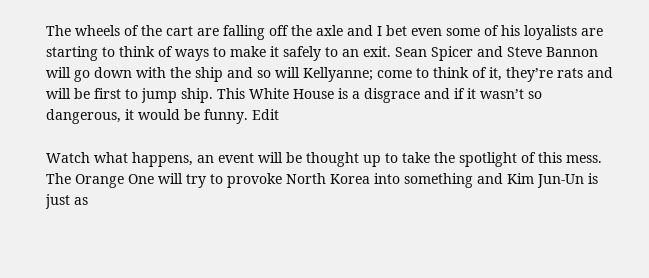The wheels of the cart are falling off the axle and I bet even some of his loyalists are starting to think of ways to make it safely to an exit. Sean Spicer and Steve Bannon will go down with the ship and so will Kellyanne; come to think of it, they’re rats and will be first to jump ship. This White House is a disgrace and if it wasn’t so dangerous, it would be funny. Edit

Watch what happens, an event will be thought up to take the spotlight of this mess. The Orange One will try to provoke North Korea into something and Kim Jun-Un is just as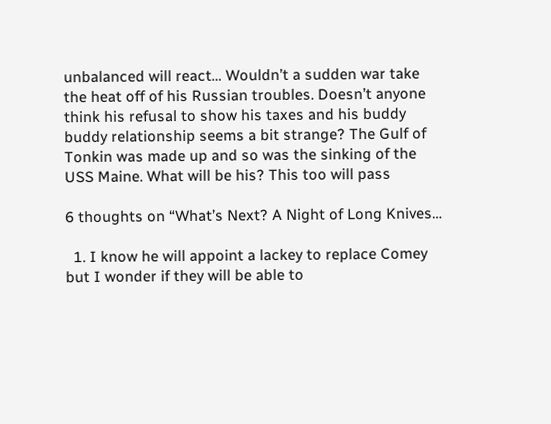unbalanced will react… Wouldn’t a sudden war take the heat off of his Russian troubles. Doesn’t anyone think his refusal to show his taxes and his buddy buddy relationship seems a bit strange? The Gulf of Tonkin was made up and so was the sinking of the USS Maine. What will be his? This too will pass

6 thoughts on “What’s Next? A Night of Long Knives…

  1. I know he will appoint a lackey to replace Comey but I wonder if they will be able to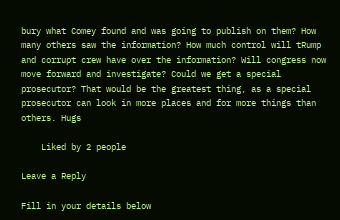bury what Comey found and was going to publish on them? How many others saw the information? How much control will tRump and corrupt crew have over the information? Will congress now move forward and investigate? Could we get a special prosecutor? That would be the greatest thing, as a special prosecutor can look in more places and for more things than others. Hugs

    Liked by 2 people

Leave a Reply

Fill in your details below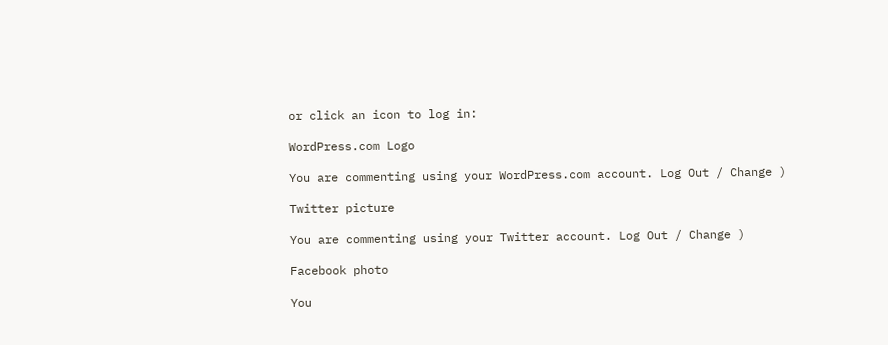or click an icon to log in:

WordPress.com Logo

You are commenting using your WordPress.com account. Log Out / Change )

Twitter picture

You are commenting using your Twitter account. Log Out / Change )

Facebook photo

You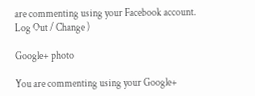are commenting using your Facebook account. Log Out / Change )

Google+ photo

You are commenting using your Google+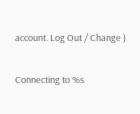account. Log Out / Change )

Connecting to %s